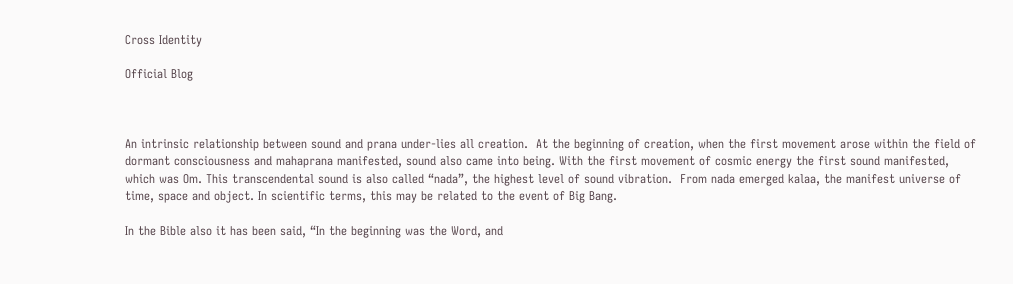Cross Identity

Official Blog



An intrinsic relationship between sound and prana under-lies all creation.  At the beginning of creation, when the first movement arose within the field of dormant consciousness and mahaprana manifested, sound also came into being. With the first movement of cosmic energy the first sound manifested, which was Om. This transcendental sound is also called “nada”, the highest level of sound vibration.  From nada emerged kalaa, the manifest universe of time, space and object. In scientific terms, this may be related to the event of Big Bang.

In the Bible also it has been said, “In the beginning was the Word, and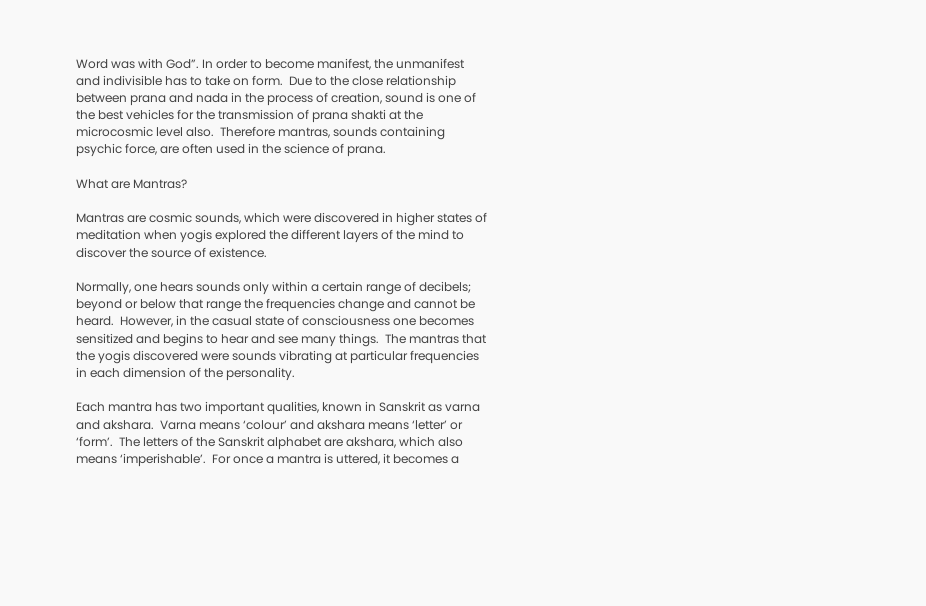Word was with God”. In order to become manifest, the unmanifest and indivisible has to take on form.  Due to the close relationship between prana and nada in the process of creation, sound is one of the best vehicles for the transmission of prana shakti at the microcosmic level also.  Therefore mantras, sounds containing psychic force, are often used in the science of prana.

What are Mantras?

Mantras are cosmic sounds, which were discovered in higher states of meditation when yogis explored the different layers of the mind to discover the source of existence.

Normally, one hears sounds only within a certain range of decibels; beyond or below that range the frequencies change and cannot be heard.  However, in the casual state of consciousness one becomes sensitized and begins to hear and see many things.  The mantras that the yogis discovered were sounds vibrating at particular frequencies in each dimension of the personality.

Each mantra has two important qualities, known in Sanskrit as varna and akshara.  Varna means ‘colour’ and akshara means ‘letter’ or ‘form’.  The letters of the Sanskrit alphabet are akshara, which also means ‘imperishable’.  For once a mantra is uttered, it becomes a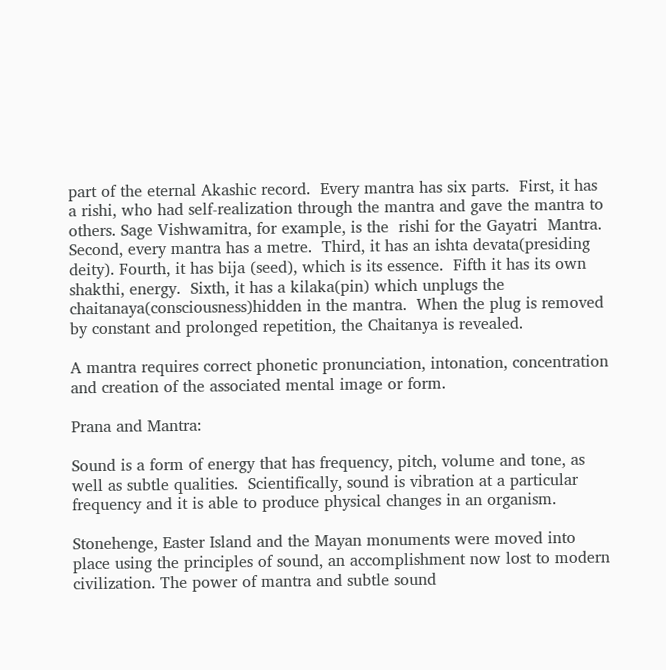part of the eternal Akashic record.  Every mantra has six parts.  First, it has a rishi, who had self-realization through the mantra and gave the mantra to others. Sage Vishwamitra, for example, is the  rishi for the Gayatri  Mantra.  Second, every mantra has a metre.  Third, it has an ishta devata(presiding deity). Fourth, it has bija (seed), which is its essence.  Fifth it has its own shakthi, energy.  Sixth, it has a kilaka(pin) which unplugs the chaitanaya(consciousness)hidden in the mantra.  When the plug is removed by constant and prolonged repetition, the Chaitanya is revealed.

A mantra requires correct phonetic pronunciation, intonation, concentration and creation of the associated mental image or form.

Prana and Mantra:

Sound is a form of energy that has frequency, pitch, volume and tone, as well as subtle qualities.  Scientifically, sound is vibration at a particular frequency and it is able to produce physical changes in an organism.

Stonehenge, Easter Island and the Mayan monuments were moved into place using the principles of sound, an accomplishment now lost to modern civilization. The power of mantra and subtle sound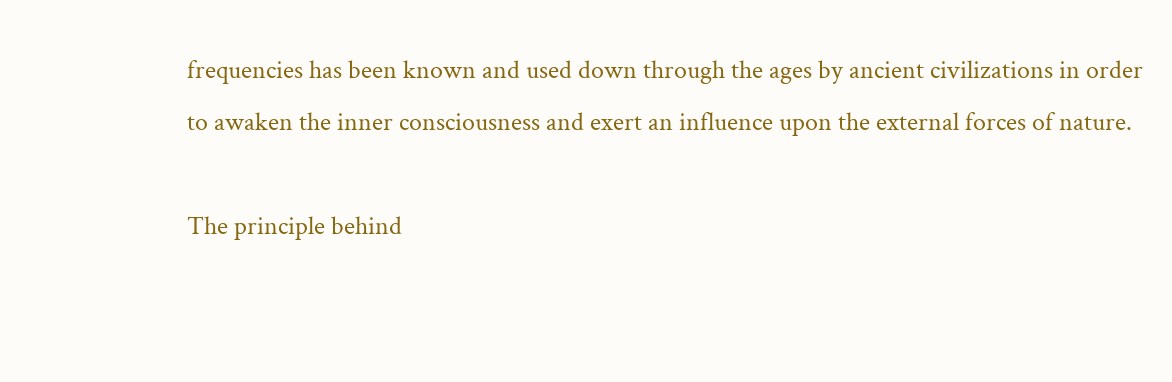frequencies has been known and used down through the ages by ancient civilizations in order to awaken the inner consciousness and exert an influence upon the external forces of nature.

The principle behind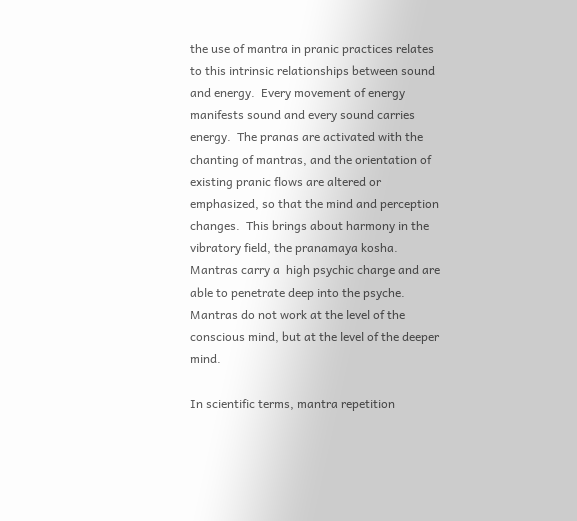the use of mantra in pranic practices relates to this intrinsic relationships between sound and energy.  Every movement of energy manifests sound and every sound carries energy.  The pranas are activated with the chanting of mantras, and the orientation of existing pranic flows are altered or emphasized, so that the mind and perception changes.  This brings about harmony in the vibratory field, the pranamaya kosha.  Mantras carry a  high psychic charge and are able to penetrate deep into the psyche.  Mantras do not work at the level of the conscious mind, but at the level of the deeper mind.

In scientific terms, mantra repetition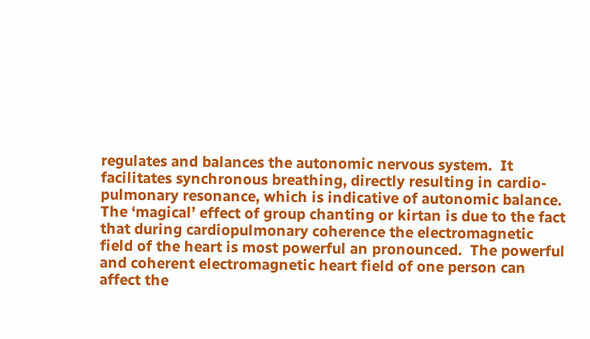regulates and balances the autonomic nervous system.  It facilitates synchronous breathing, directly resulting in cardio-pulmonary resonance, which is indicative of autonomic balance.   The ‘magical’ effect of group chanting or kirtan is due to the fact that during cardiopulmonary coherence the electromagnetic field of the heart is most powerful an pronounced.  The powerful and coherent electromagnetic heart field of one person can affect the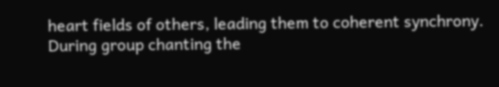heart fields of others, leading them to coherent synchrony.  During group chanting the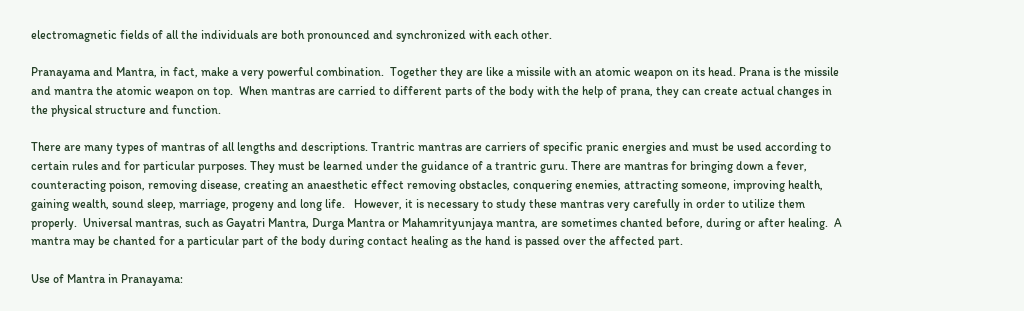electromagnetic fields of all the individuals are both pronounced and synchronized with each other.

Pranayama and Mantra, in fact, make a very powerful combination.  Together they are like a missile with an atomic weapon on its head. Prana is the missile and mantra the atomic weapon on top.  When mantras are carried to different parts of the body with the help of prana, they can create actual changes in the physical structure and function.

There are many types of mantras of all lengths and descriptions. Trantric mantras are carriers of specific pranic energies and must be used according to certain rules and for particular purposes. They must be learned under the guidance of a trantric guru. There are mantras for bringing down a fever, counteracting poison, removing disease, creating an anaesthetic effect removing obstacles, conquering enemies, attracting someone, improving health, gaining wealth, sound sleep, marriage, progeny and long life.   However, it is necessary to study these mantras very carefully in order to utilize them properly.  Universal mantras, such as Gayatri Mantra, Durga Mantra or Mahamrityunjaya mantra, are sometimes chanted before, during or after healing.  A mantra may be chanted for a particular part of the body during contact healing as the hand is passed over the affected part.

Use of Mantra in Pranayama: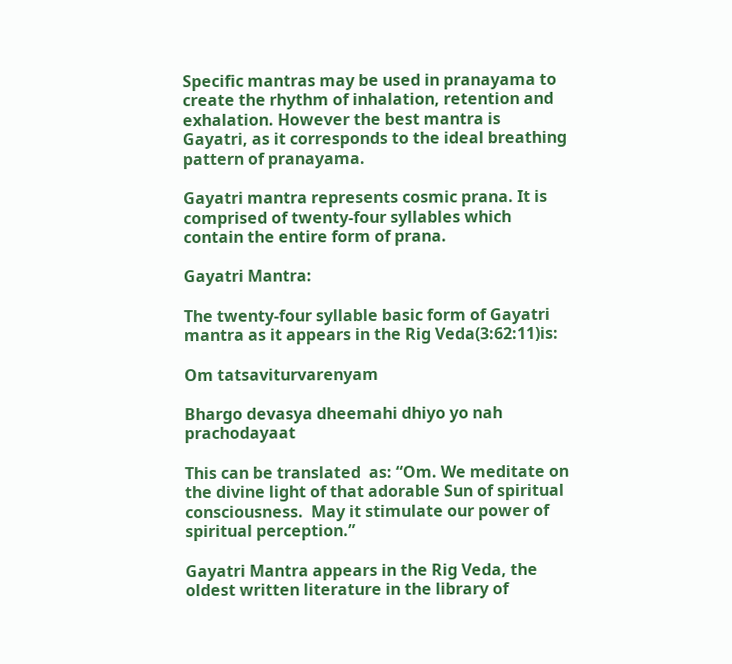Specific mantras may be used in pranayama to create the rhythm of inhalation, retention and exhalation. However the best mantra is Gayatri, as it corresponds to the ideal breathing pattern of pranayama.

Gayatri mantra represents cosmic prana. It is comprised of twenty-four syllables which contain the entire form of prana.

Gayatri Mantra:

The twenty-four syllable basic form of Gayatri mantra as it appears in the Rig Veda(3:62:11)is:

Om tatsaviturvarenyam

Bhargo devasya dheemahi dhiyo yo nah prachodayaat

This can be translated  as: “Om. We meditate on the divine light of that adorable Sun of spiritual consciousness.  May it stimulate our power of spiritual perception.”

Gayatri Mantra appears in the Rig Veda, the oldest written literature in the library of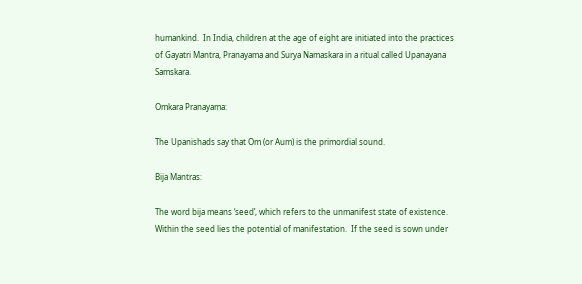humankind.  In India, children at the age of eight are initiated into the practices of Gayatri Mantra, Pranayama and Surya Namaskara in a ritual called Upanayana Samskara.

Omkara Pranayama:

The Upanishads say that Om (or Aum) is the primordial sound.

Bija Mantras:

The word bija means ‘seed’, which refers to the unmanifest state of existence.  Within the seed lies the potential of manifestation.  If the seed is sown under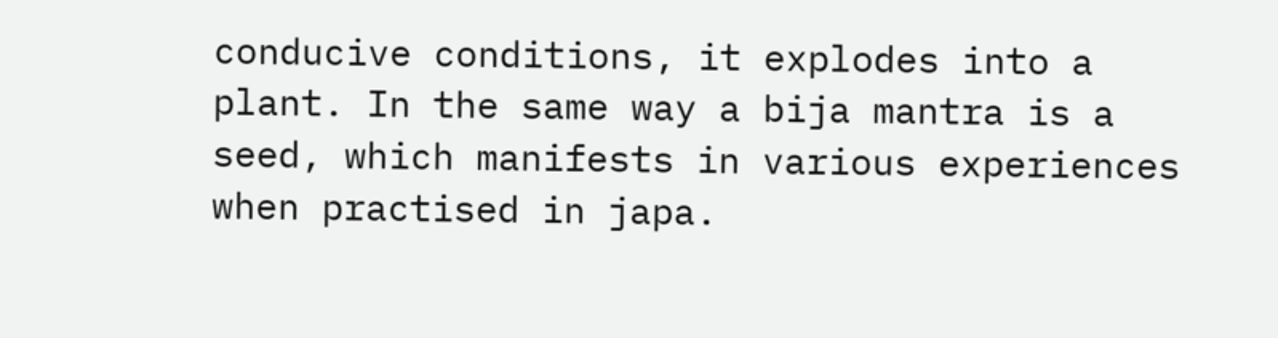conducive conditions, it explodes into a plant. In the same way a bija mantra is a seed, which manifests in various experiences when practised in japa.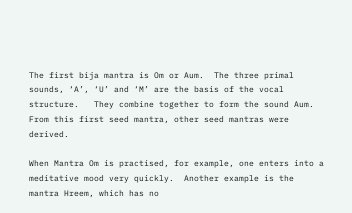The first bija mantra is Om or Aum.  The three primal sounds, ‘A’, ‘U’ and ‘M’ are the basis of the vocal structure.   They combine together to form the sound Aum.  From this first seed mantra, other seed mantras were derived.

When Mantra Om is practised, for example, one enters into a meditative mood very quickly.  Another example is the mantra Hreem, which has no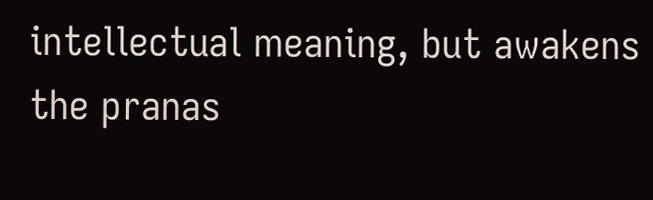intellectual meaning, but awakens the pranas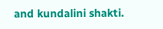and kundalini shakti.